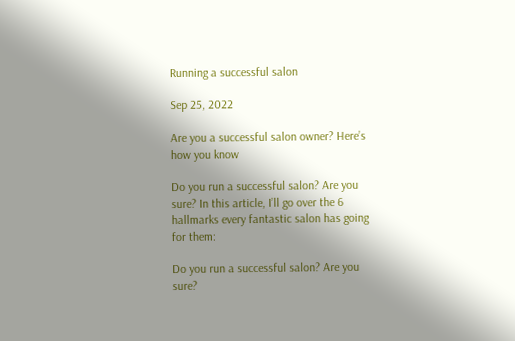Running a successful salon

Sep 25, 2022

Are you a successful salon owner? Here’s how you know

Do you run a successful salon? Are you sure? In this article, I’ll go over the 6 hallmarks every fantastic salon has going for them:

Do you run a successful salon? Are you sure?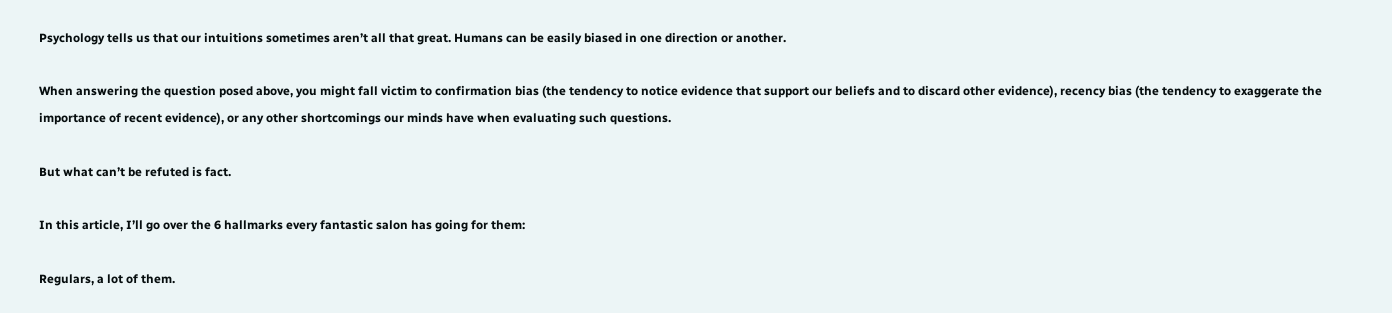Psychology tells us that our intuitions sometimes aren’t all that great. Humans can be easily biased in one direction or another.

When answering the question posed above, you might fall victim to confirmation bias (the tendency to notice evidence that support our beliefs and to discard other evidence), recency bias (the tendency to exaggerate the importance of recent evidence), or any other shortcomings our minds have when evaluating such questions.

But what can’t be refuted is fact.

In this article, I’ll go over the 6 hallmarks every fantastic salon has going for them:

Regulars, a lot of them.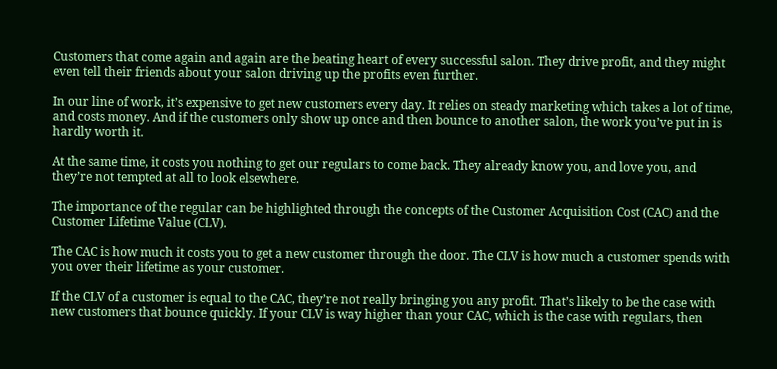Customers that come again and again are the beating heart of every successful salon. They drive profit, and they might even tell their friends about your salon driving up the profits even further.

In our line of work, it’s expensive to get new customers every day. It relies on steady marketing which takes a lot of time, and costs money. And if the customers only show up once and then bounce to another salon, the work you’ve put in is hardly worth it.

At the same time, it costs you nothing to get our regulars to come back. They already know you, and love you, and they’re not tempted at all to look elsewhere.

The importance of the regular can be highlighted through the concepts of the Customer Acquisition Cost (CAC) and the Customer Lifetime Value (CLV).

The CAC is how much it costs you to get a new customer through the door. The CLV is how much a customer spends with you over their lifetime as your customer.

If the CLV of a customer is equal to the CAC, they’re not really bringing you any profit. That’s likely to be the case with new customers that bounce quickly. If your CLV is way higher than your CAC, which is the case with regulars, then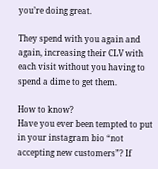you’re doing great.

They spend with you again and again, increasing their CLV with each visit without you having to spend a dime to get them.

How to know?
Have you ever been tempted to put in your instagram bio “not accepting new customers”? If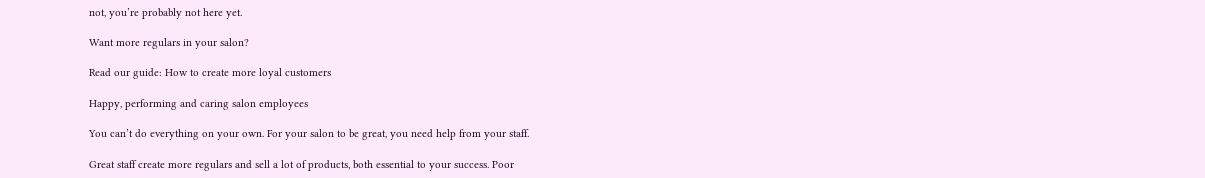not, you’re probably not here yet.

Want more regulars in your salon?

Read our guide: How to create more loyal customers

Happy, performing and caring salon employees

You can’t do everything on your own. For your salon to be great, you need help from your staff.

Great staff create more regulars and sell a lot of products, both essential to your success. Poor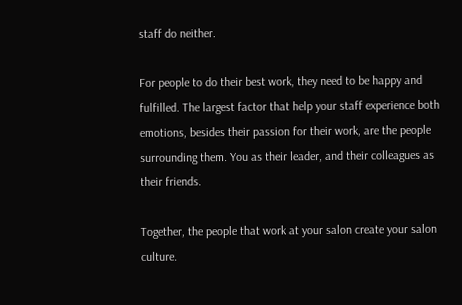staff do neither.

For people to do their best work, they need to be happy and fulfilled. The largest factor that help your staff experience both emotions, besides their passion for their work, are the people surrounding them. You as their leader, and their colleagues as their friends.

Together, the people that work at your salon create your salon culture.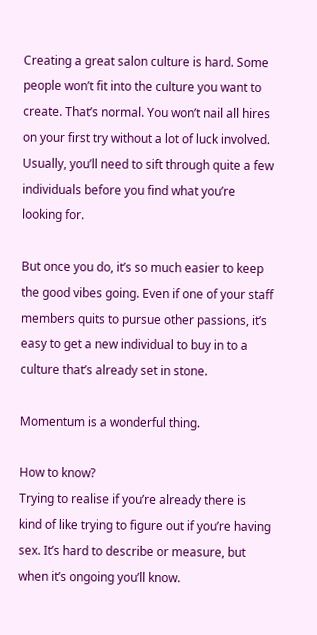Creating a great salon culture is hard. Some people won’t fit into the culture you want to create. That’s normal. You won’t nail all hires on your first try without a lot of luck involved. Usually, you’ll need to sift through quite a few individuals before you find what you’re looking for.

But once you do, it’s so much easier to keep the good vibes going. Even if one of your staff members quits to pursue other passions, it’s easy to get a new individual to buy in to a culture that’s already set in stone.

Momentum is a wonderful thing.

How to know?
Trying to realise if you’re already there is kind of like trying to figure out if you’re having sex. It’s hard to describe or measure, but when it’s ongoing you’ll know.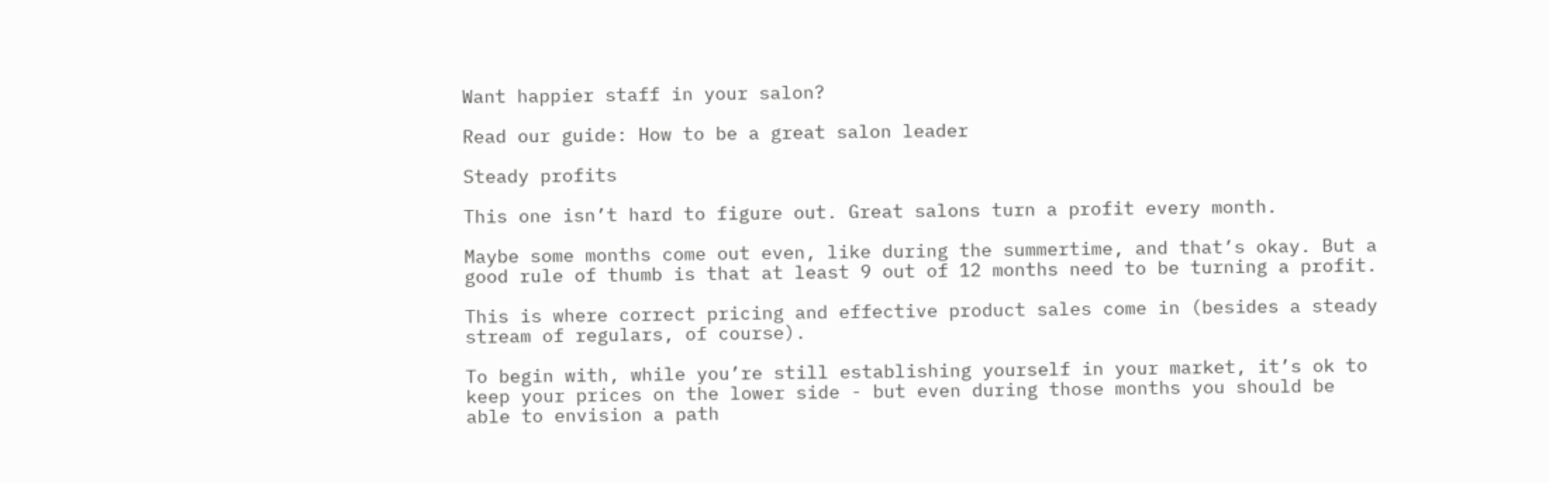Want happier staff in your salon?

Read our guide: How to be a great salon leader

Steady profits

This one isn’t hard to figure out. Great salons turn a profit every month.

Maybe some months come out even, like during the summertime, and that’s okay. But a good rule of thumb is that at least 9 out of 12 months need to be turning a profit.

This is where correct pricing and effective product sales come in (besides a steady stream of regulars, of course).

To begin with, while you’re still establishing yourself in your market, it’s ok to keep your prices on the lower side - but even during those months you should be able to envision a path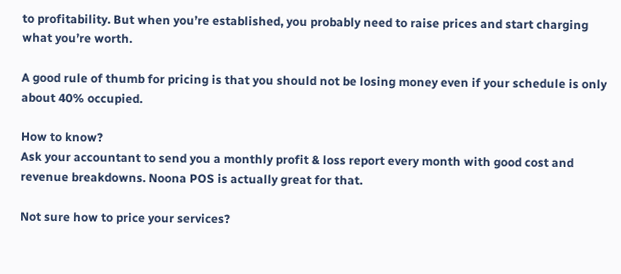to profitability. But when you’re established, you probably need to raise prices and start charging what you’re worth.

A good rule of thumb for pricing is that you should not be losing money even if your schedule is only about 40% occupied.

How to know?
Ask your accountant to send you a monthly profit & loss report every month with good cost and revenue breakdowns. Noona POS is actually great for that.

Not sure how to price your services?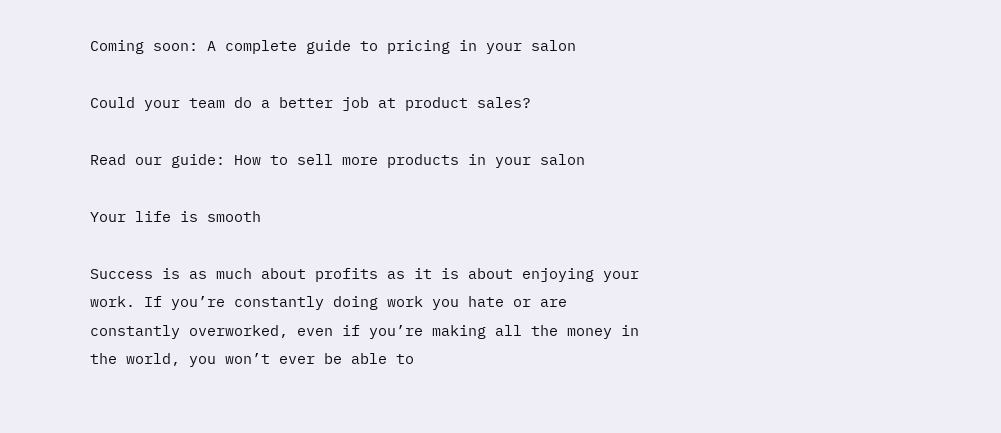Coming soon: A complete guide to pricing in your salon

Could your team do a better job at product sales?

Read our guide: How to sell more products in your salon

Your life is smooth

Success is as much about profits as it is about enjoying your work. If you’re constantly doing work you hate or are constantly overworked, even if you’re making all the money in the world, you won’t ever be able to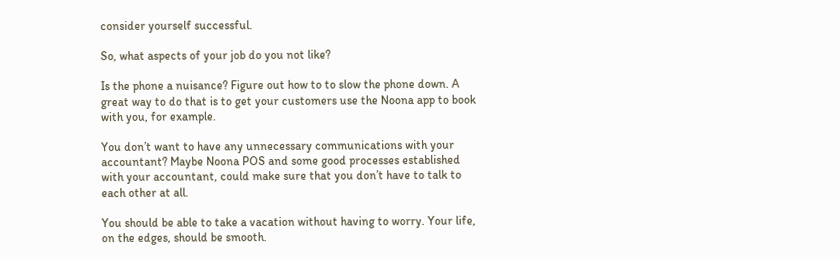consider yourself successful.

So, what aspects of your job do you not like?

Is the phone a nuisance? Figure out how to to slow the phone down. A great way to do that is to get your customers use the Noona app to book with you, for example.

You don’t want to have any unnecessary communications with your accountant? Maybe Noona POS and some good processes established with your accountant, could make sure that you don’t have to talk to each other at all.

You should be able to take a vacation without having to worry. Your life, on the edges, should be smooth.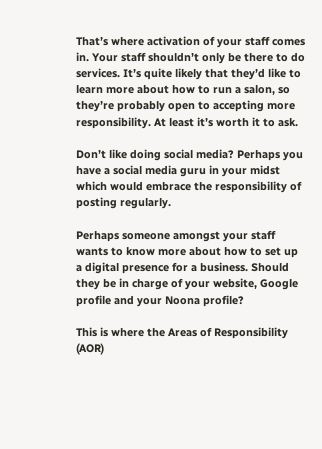That’s where activation of your staff comes in. Your staff shouldn’t only be there to do services. It’s quite likely that they’d like to learn more about how to run a salon, so they’re probably open to accepting more responsibility. At least it’s worth it to ask.

Don’t like doing social media? Perhaps you have a social media guru in your midst which would embrace the responsibility of posting regularly.

Perhaps someone amongst your staff wants to know more about how to set up a digital presence for a business. Should they be in charge of your website, Google profile and your Noona profile?

This is where the Areas of Responsibility (AOR)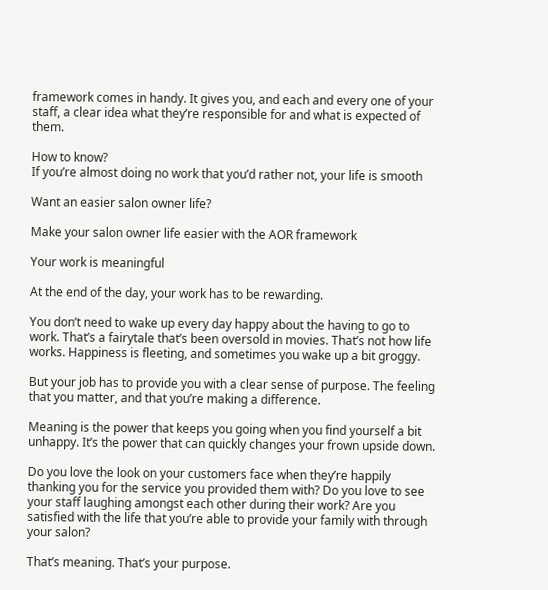framework comes in handy. It gives you, and each and every one of your staff, a clear idea what they’re responsible for and what is expected of them.

How to know?
If you’re almost doing no work that you’d rather not, your life is smooth

Want an easier salon owner life?

Make your salon owner life easier with the AOR framework

Your work is meaningful

At the end of the day, your work has to be rewarding.

You don’t need to wake up every day happy about the having to go to work. That’s a fairytale that’s been oversold in movies. That’s not how life works. Happiness is fleeting, and sometimes you wake up a bit groggy.

But your job has to provide you with a clear sense of purpose. The feeling that you matter, and that you’re making a difference.

Meaning is the power that keeps you going when you find yourself a bit unhappy. It’s the power that can quickly changes your frown upside down.

Do you love the look on your customers face when they’re happily thanking you for the service you provided them with? Do you love to see your staff laughing amongst each other during their work? Are you satisfied with the life that you’re able to provide your family with through your salon?

That’s meaning. That’s your purpose.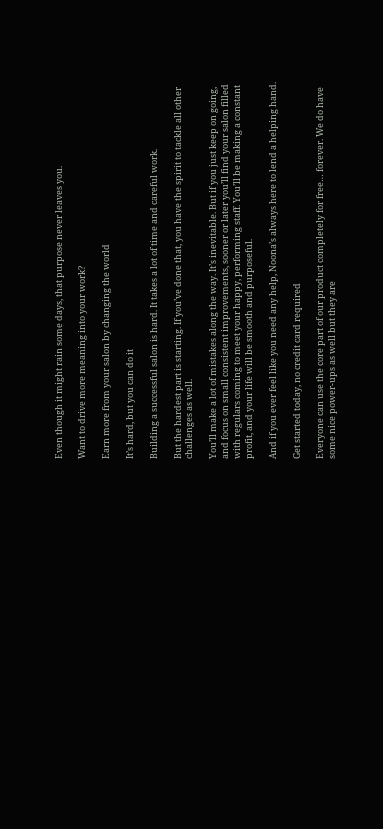Even though it might rain some days, that purpose never leaves you.

Want to drive more meaning into your work?

Earn more from your salon by changing the world

It’s hard, but you can do it

Building a successful salon is hard. It takes a lot of time and careful work.

But the hardest part is starting. If you’ve done that, you have the spirit to tackle all other challenges as well.

You’ll make a lot of mistakes along the way. It’s inevitable. But if you just keep on going, and focus on small consistent improvements, sooner or later you’ll find your salon filled with regulars coming to meet your happy, performing staff. You’ll be making a constant profit, and your life will be smooth and purposeful.

And if you ever feel like you need any help, Noona’s always here to lend a helping hand.

Get started today, no credit card required

Everyone can use the core part of our product completely for free… forever. We do have some nice power-ups as well but they are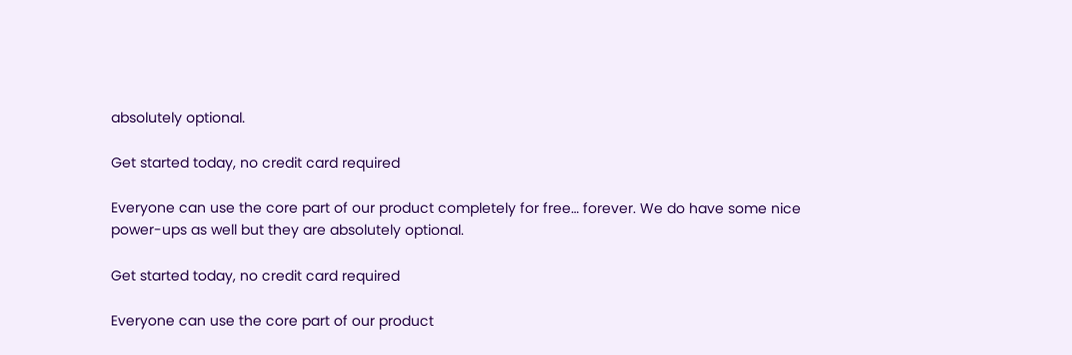absolutely optional.

Get started today, no credit card required

Everyone can use the core part of our product completely for free… forever. We do have some nice power-ups as well but they are absolutely optional.

Get started today, no credit card required

Everyone can use the core part of our product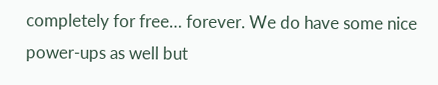completely for free… forever. We do have some nice power-ups as well but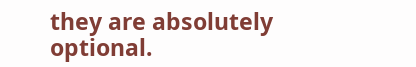they are absolutely optional.